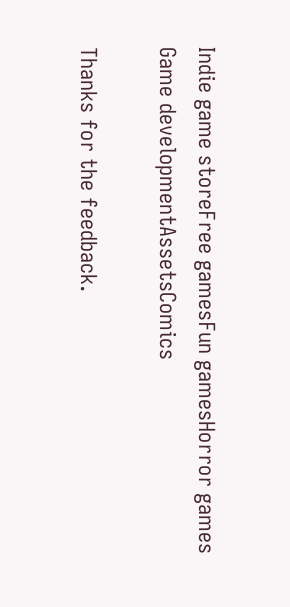Indie game storeFree gamesFun gamesHorror games
Game developmentAssetsComics

Thanks for the feedback.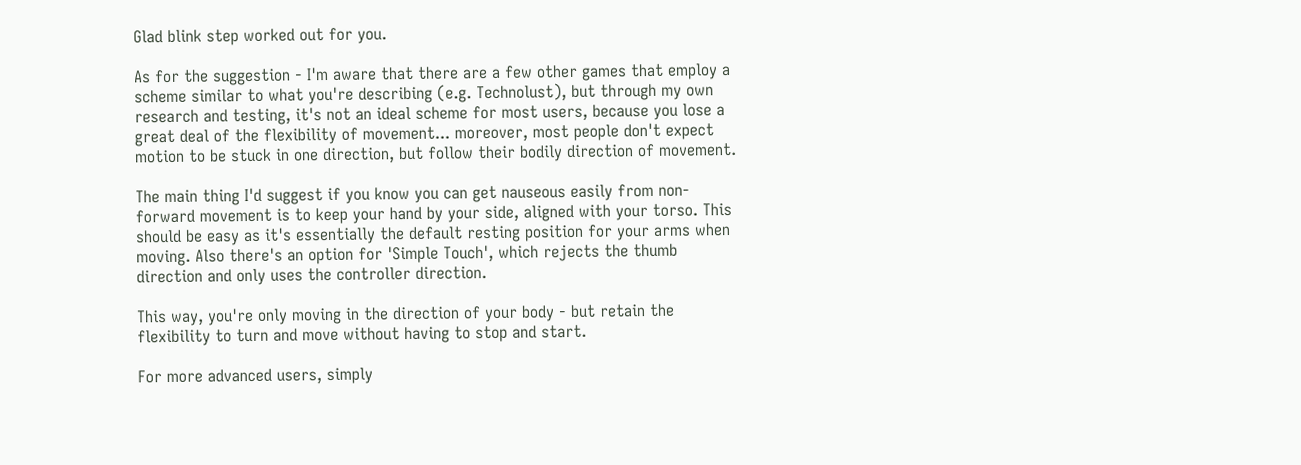Glad blink step worked out for you.

As for the suggestion - I'm aware that there are a few other games that employ a scheme similar to what you're describing (e.g. Technolust), but through my own research and testing, it's not an ideal scheme for most users, because you lose a great deal of the flexibility of movement... moreover, most people don't expect motion to be stuck in one direction, but follow their bodily direction of movement.

The main thing I'd suggest if you know you can get nauseous easily from non-forward movement is to keep your hand by your side, aligned with your torso. This should be easy as it's essentially the default resting position for your arms when moving. Also there's an option for 'Simple Touch', which rejects the thumb direction and only uses the controller direction.

This way, you're only moving in the direction of your body - but retain the flexibility to turn and move without having to stop and start.

For more advanced users, simply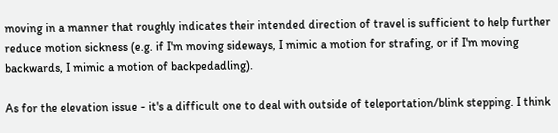moving in a manner that roughly indicates their intended direction of travel is sufficient to help further reduce motion sickness (e.g. if I'm moving sideways, I mimic a motion for strafing, or if I'm moving backwards, I mimic a motion of backpedadling).

As for the elevation issue - it's a difficult one to deal with outside of teleportation/blink stepping. I think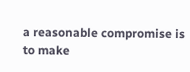a reasonable compromise is to make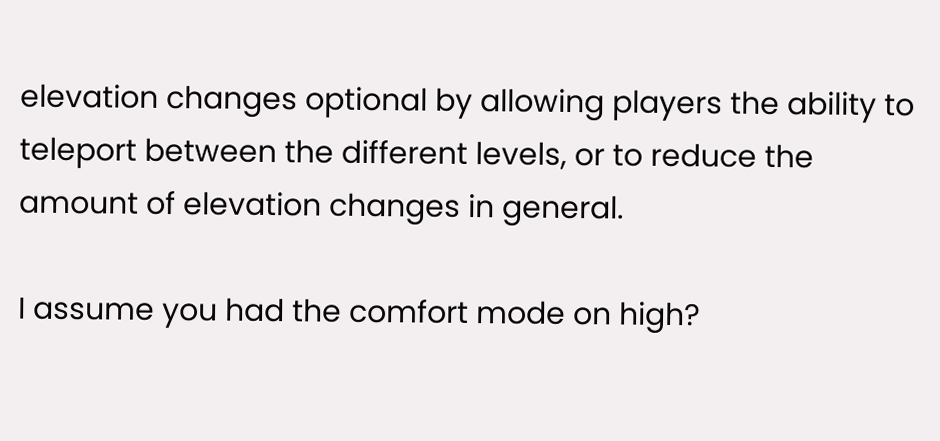elevation changes optional by allowing players the ability to teleport between the different levels, or to reduce the amount of elevation changes in general.

I assume you had the comfort mode on high?